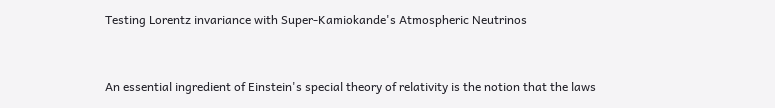Testing Lorentz invariance with Super-Kamiokande's Atmospheric Neutrinos


An essential ingredient of Einstein's special theory of relativity is the notion that the laws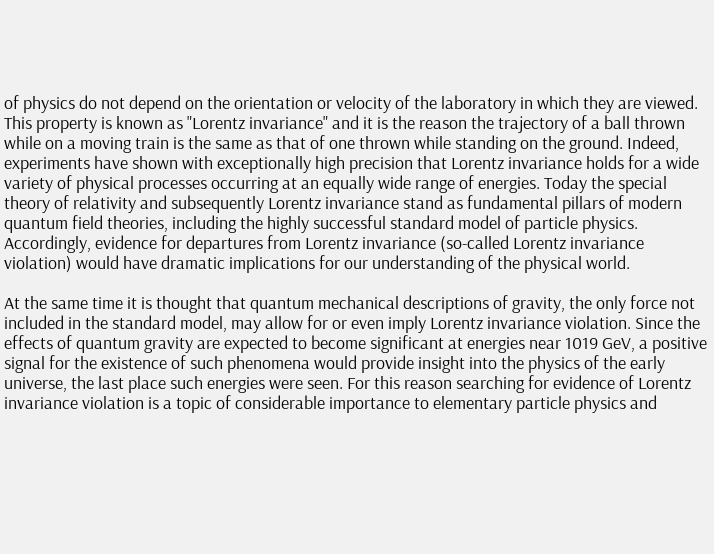of physics do not depend on the orientation or velocity of the laboratory in which they are viewed. This property is known as "Lorentz invariance" and it is the reason the trajectory of a ball thrown while on a moving train is the same as that of one thrown while standing on the ground. Indeed, experiments have shown with exceptionally high precision that Lorentz invariance holds for a wide variety of physical processes occurring at an equally wide range of energies. Today the special theory of relativity and subsequently Lorentz invariance stand as fundamental pillars of modern quantum field theories, including the highly successful standard model of particle physics. Accordingly, evidence for departures from Lorentz invariance (so-called Lorentz invariance violation) would have dramatic implications for our understanding of the physical world.

At the same time it is thought that quantum mechanical descriptions of gravity, the only force not included in the standard model, may allow for or even imply Lorentz invariance violation. Since the effects of quantum gravity are expected to become significant at energies near 1019 GeV, a positive signal for the existence of such phenomena would provide insight into the physics of the early universe, the last place such energies were seen. For this reason searching for evidence of Lorentz invariance violation is a topic of considerable importance to elementary particle physics and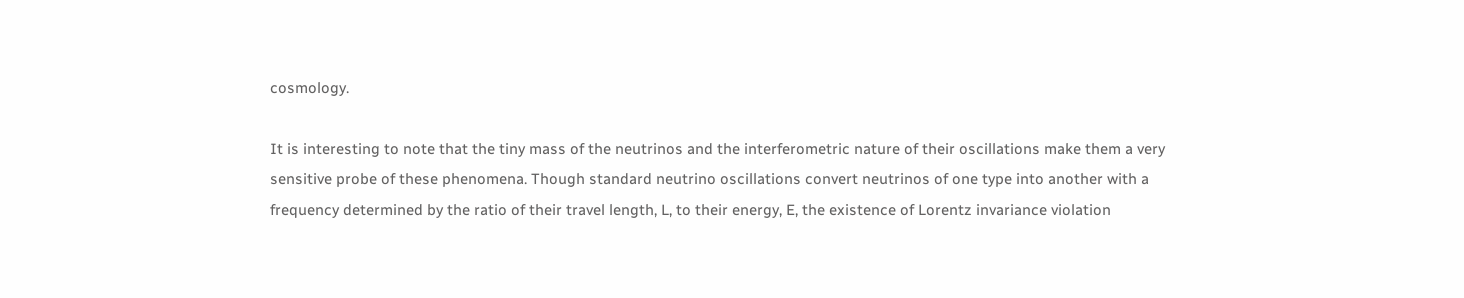cosmology.

It is interesting to note that the tiny mass of the neutrinos and the interferometric nature of their oscillations make them a very sensitive probe of these phenomena. Though standard neutrino oscillations convert neutrinos of one type into another with a frequency determined by the ratio of their travel length, L, to their energy, E, the existence of Lorentz invariance violation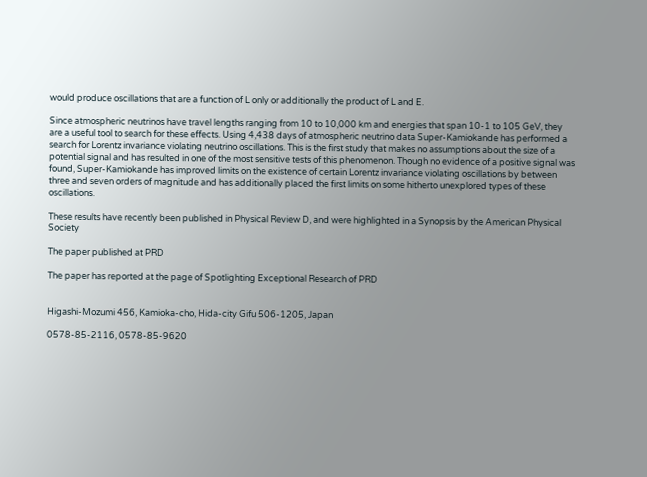would produce oscillations that are a function of L only or additionally the product of L and E.

Since atmospheric neutrinos have travel lengths ranging from 10 to 10,000 km and energies that span 10-1 to 105 GeV, they are a useful tool to search for these effects. Using 4,438 days of atmospheric neutrino data Super-Kamiokande has performed a search for Lorentz invariance violating neutrino oscillations. This is the first study that makes no assumptions about the size of a potential signal and has resulted in one of the most sensitive tests of this phenomenon. Though no evidence of a positive signal was found, Super-Kamiokande has improved limits on the existence of certain Lorentz invariance violating oscillations by between three and seven orders of magnitude and has additionally placed the first limits on some hitherto unexplored types of these oscillations.

These results have recently been published in Physical Review D, and were highlighted in a Synopsis by the American Physical Society

The paper published at PRD

The paper has reported at the page of Spotlighting Exceptional Research of PRD


Higashi-Mozumi 456, Kamioka-cho, Hida-city Gifu 506-1205, Japan

0578-85-2116, 0578-85-9620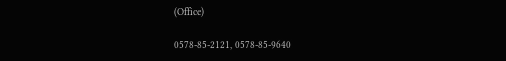(Office)

0578-85-2121, 0578-85-9640